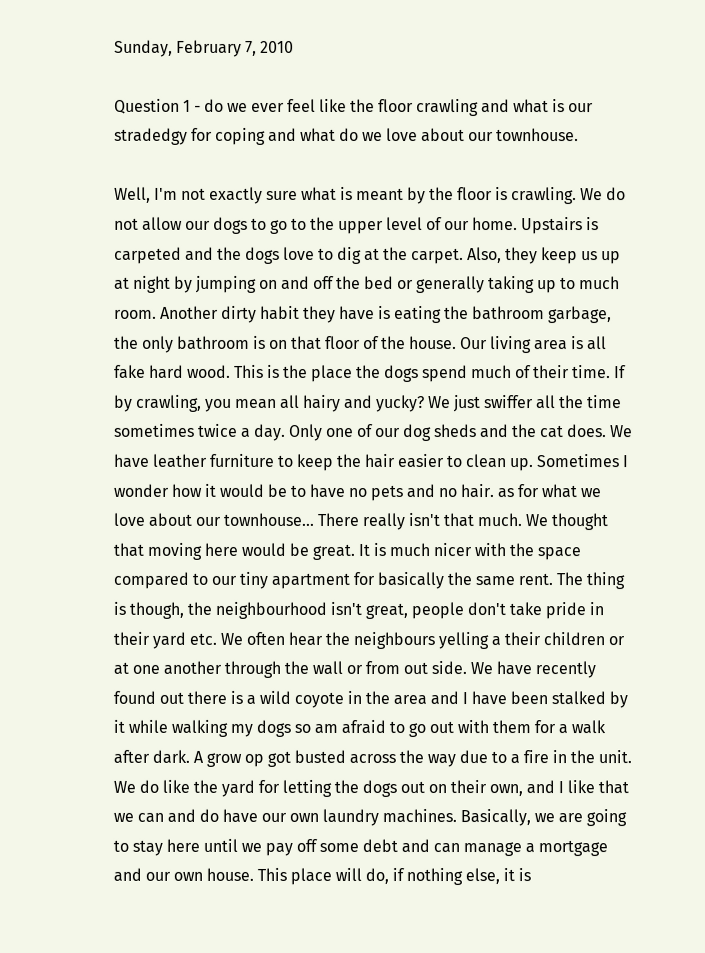Sunday, February 7, 2010

Question 1 - do we ever feel like the floor crawling and what is our stradedgy for coping and what do we love about our townhouse.

Well, I'm not exactly sure what is meant by the floor is crawling. We do not allow our dogs to go to the upper level of our home. Upstairs is carpeted and the dogs love to dig at the carpet. Also, they keep us up at night by jumping on and off the bed or generally taking up to much room. Another dirty habit they have is eating the bathroom garbage, the only bathroom is on that floor of the house. Our living area is all fake hard wood. This is the place the dogs spend much of their time. If by crawling, you mean all hairy and yucky? We just swiffer all the time sometimes twice a day. Only one of our dog sheds and the cat does. We have leather furniture to keep the hair easier to clean up. Sometimes I wonder how it would be to have no pets and no hair. as for what we love about our townhouse... There really isn't that much. We thought that moving here would be great. It is much nicer with the space compared to our tiny apartment for basically the same rent. The thing is though, the neighbourhood isn't great, people don't take pride in their yard etc. We often hear the neighbours yelling a their children or at one another through the wall or from out side. We have recently found out there is a wild coyote in the area and I have been stalked by it while walking my dogs so am afraid to go out with them for a walk after dark. A grow op got busted across the way due to a fire in the unit. We do like the yard for letting the dogs out on their own, and I like that we can and do have our own laundry machines. Basically, we are going to stay here until we pay off some debt and can manage a mortgage and our own house. This place will do, if nothing else, it is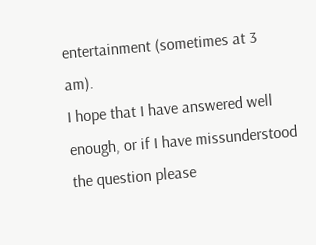entertainment (sometimes at 3 am).
I hope that I have answered well enough, or if I have missunderstood the question please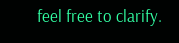feel free to clarify.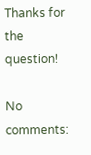Thanks for the question!

No comments: